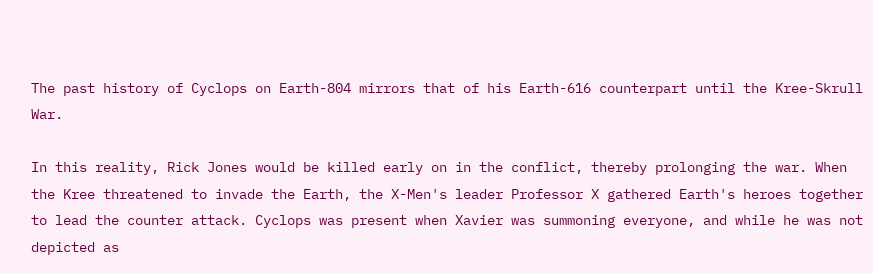The past history of Cyclops on Earth-804 mirrors that of his Earth-616 counterpart until the Kree-Skrull War.

In this reality, Rick Jones would be killed early on in the conflict, thereby prolonging the war. When the Kree threatened to invade the Earth, the X-Men's leader Professor X gathered Earth's heroes together to lead the counter attack. Cyclops was present when Xavier was summoning everyone, and while he was not depicted as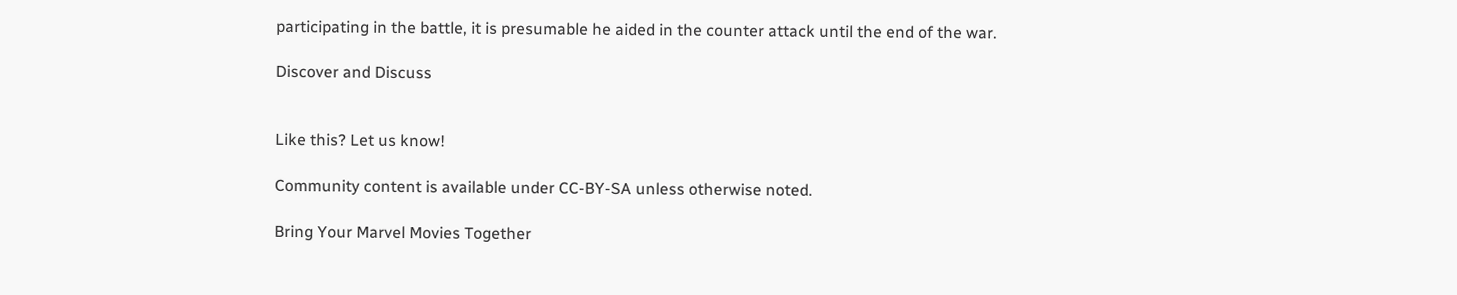participating in the battle, it is presumable he aided in the counter attack until the end of the war.

Discover and Discuss


Like this? Let us know!

Community content is available under CC-BY-SA unless otherwise noted.

Bring Your Marvel Movies Together